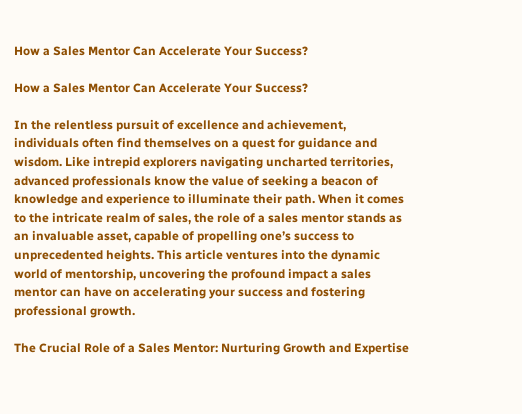How a Sales Mentor Can Accelerate Your Success?

How a Sales Mentor Can Accelerate Your Success?

In the relentless pursuit of excellence and achievement, individuals often find themselves on a quest for guidance and wisdom. Like intrepid explorers navigating uncharted territories, advanced professionals know the value of seeking a beacon of knowledge and experience to illuminate their path. When it comes to the intricate realm of sales, the role of a sales mentor stands as an invaluable asset, capable of propelling one’s success to unprecedented heights. This article ventures into the dynamic world of mentorship, uncovering the profound impact a sales mentor can have on accelerating your success and fostering professional growth.

The Crucial Role of a Sales Mentor: Nurturing Growth and Expertise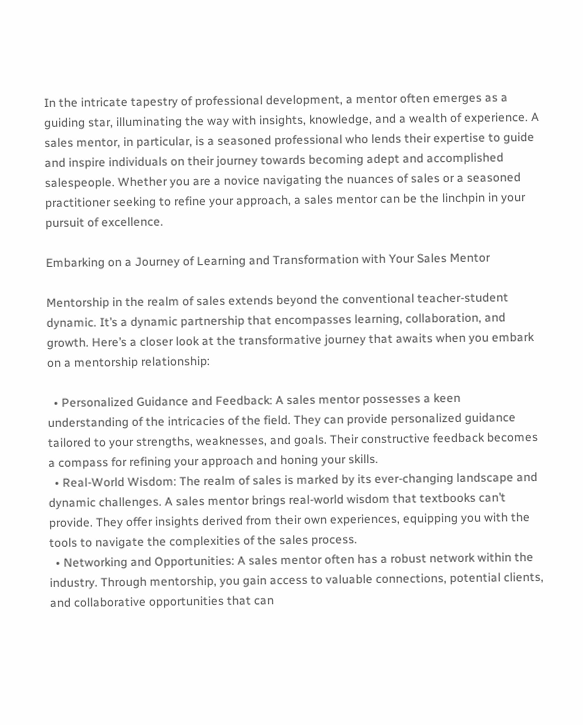In the intricate tapestry of professional development, a mentor often emerges as a guiding star, illuminating the way with insights, knowledge, and a wealth of experience. A sales mentor, in particular, is a seasoned professional who lends their expertise to guide and inspire individuals on their journey towards becoming adept and accomplished salespeople. Whether you are a novice navigating the nuances of sales or a seasoned practitioner seeking to refine your approach, a sales mentor can be the linchpin in your pursuit of excellence.

Embarking on a Journey of Learning and Transformation with Your Sales Mentor

Mentorship in the realm of sales extends beyond the conventional teacher-student dynamic. It’s a dynamic partnership that encompasses learning, collaboration, and growth. Here’s a closer look at the transformative journey that awaits when you embark on a mentorship relationship:

  • Personalized Guidance and Feedback: A sales mentor possesses a keen understanding of the intricacies of the field. They can provide personalized guidance tailored to your strengths, weaknesses, and goals. Their constructive feedback becomes a compass for refining your approach and honing your skills.
  • Real-World Wisdom: The realm of sales is marked by its ever-changing landscape and dynamic challenges. A sales mentor brings real-world wisdom that textbooks can’t provide. They offer insights derived from their own experiences, equipping you with the tools to navigate the complexities of the sales process.
  • Networking and Opportunities: A sales mentor often has a robust network within the industry. Through mentorship, you gain access to valuable connections, potential clients, and collaborative opportunities that can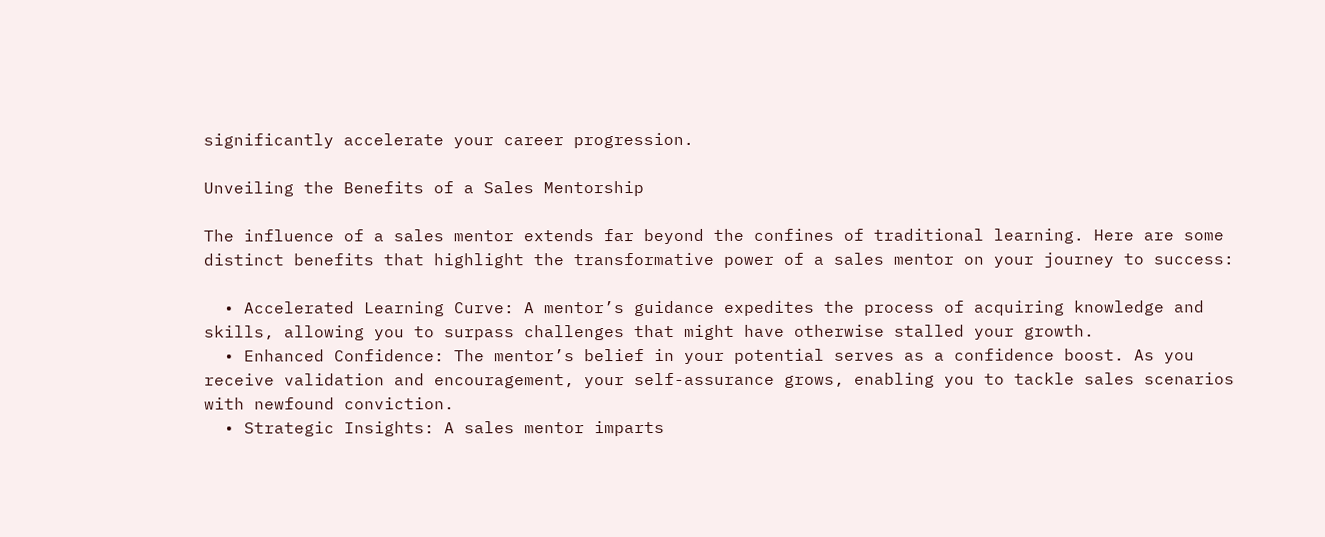significantly accelerate your career progression.

Unveiling the Benefits of a Sales Mentorship

The influence of a sales mentor extends far beyond the confines of traditional learning. Here are some distinct benefits that highlight the transformative power of a sales mentor on your journey to success:

  • Accelerated Learning Curve: A mentor’s guidance expedites the process of acquiring knowledge and skills, allowing you to surpass challenges that might have otherwise stalled your growth.
  • Enhanced Confidence: The mentor’s belief in your potential serves as a confidence boost. As you receive validation and encouragement, your self-assurance grows, enabling you to tackle sales scenarios with newfound conviction.
  • Strategic Insights: A sales mentor imparts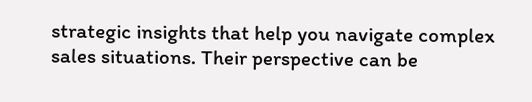strategic insights that help you navigate complex sales situations. Their perspective can be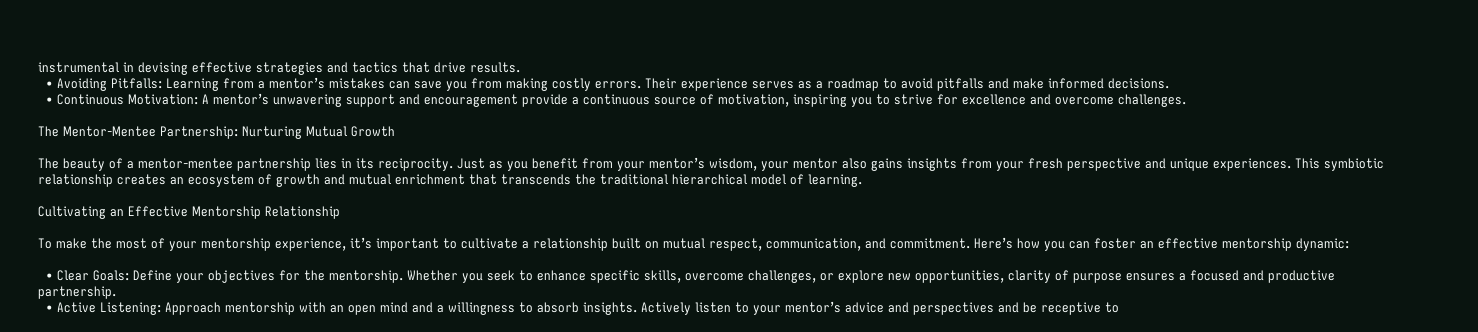instrumental in devising effective strategies and tactics that drive results.
  • Avoiding Pitfalls: Learning from a mentor’s mistakes can save you from making costly errors. Their experience serves as a roadmap to avoid pitfalls and make informed decisions.
  • Continuous Motivation: A mentor’s unwavering support and encouragement provide a continuous source of motivation, inspiring you to strive for excellence and overcome challenges.

The Mentor-Mentee Partnership: Nurturing Mutual Growth

The beauty of a mentor-mentee partnership lies in its reciprocity. Just as you benefit from your mentor’s wisdom, your mentor also gains insights from your fresh perspective and unique experiences. This symbiotic relationship creates an ecosystem of growth and mutual enrichment that transcends the traditional hierarchical model of learning.

Cultivating an Effective Mentorship Relationship

To make the most of your mentorship experience, it’s important to cultivate a relationship built on mutual respect, communication, and commitment. Here’s how you can foster an effective mentorship dynamic:

  • Clear Goals: Define your objectives for the mentorship. Whether you seek to enhance specific skills, overcome challenges, or explore new opportunities, clarity of purpose ensures a focused and productive partnership.
  • Active Listening: Approach mentorship with an open mind and a willingness to absorb insights. Actively listen to your mentor’s advice and perspectives and be receptive to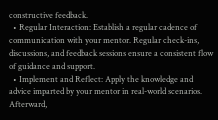constructive feedback.
  • Regular Interaction: Establish a regular cadence of communication with your mentor. Regular check-ins, discussions, and feedback sessions ensure a consistent flow of guidance and support.
  • Implement and Reflect: Apply the knowledge and advice imparted by your mentor in real-world scenarios. Afterward,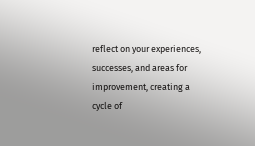reflect on your experiences, successes, and areas for improvement, creating a cycle of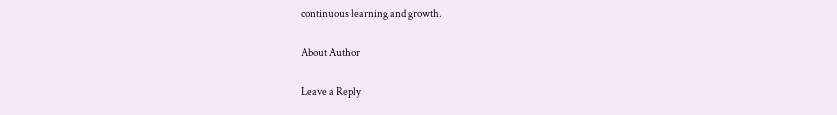continuous learning and growth.

About Author

Leave a Reply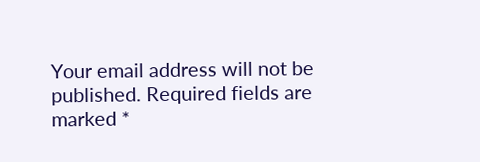Your email address will not be published. Required fields are marked *